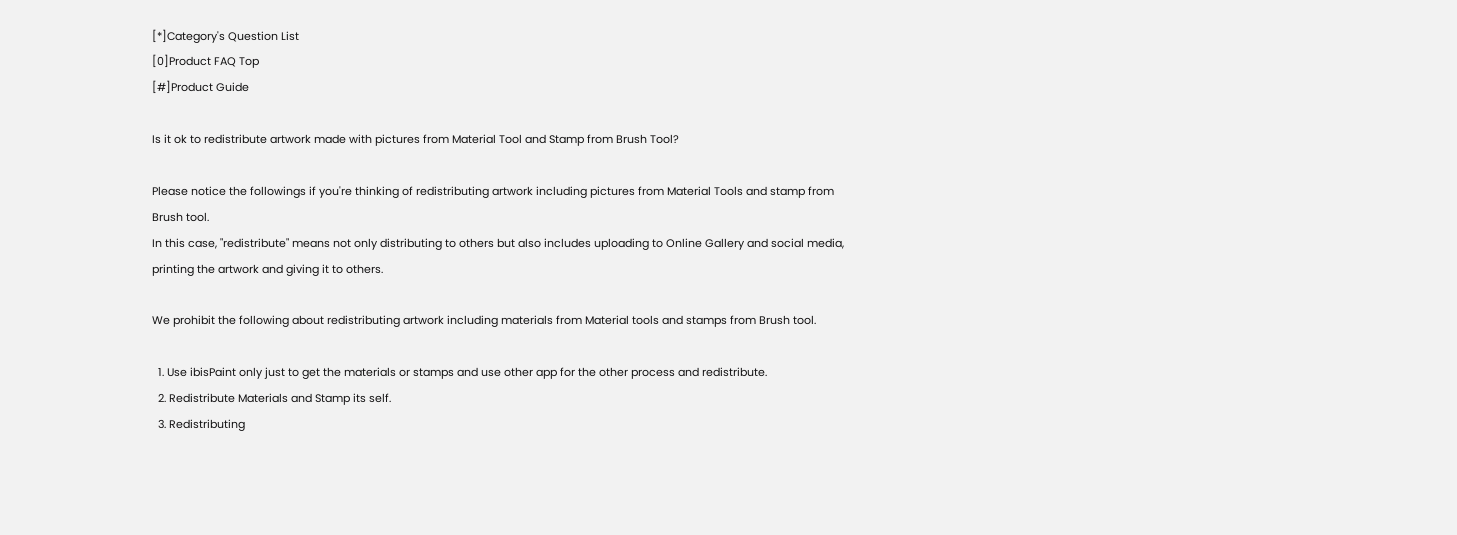[*]Category's Question List
[0]Product FAQ Top
[#]Product Guide

Is it ok to redistribute artwork made with pictures from Material Tool and Stamp from Brush Tool?

Please notice the followings if you're thinking of redistributing artwork including pictures from Material Tools and stamp from Brush tool.
In this case, "redistribute" means not only distributing to others but also includes uploading to Online Gallery and social media, printing the artwork and giving it to others.

We prohibit the following about redistributing artwork including materials from Material tools and stamps from Brush tool.

  1. Use ibisPaint only just to get the materials or stamps and use other app for the other process and redistribute.
  2. Redistribute Materials and Stamp its self.
  3. Redistributing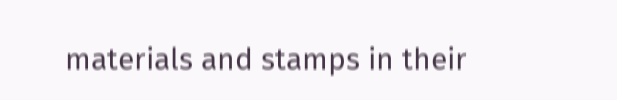materials and stamps in their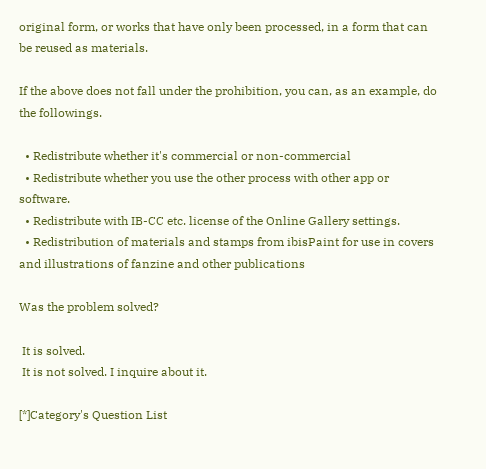original form, or works that have only been processed, in a form that can be reused as materials.

If the above does not fall under the prohibition, you can, as an example, do the followings.

  • Redistribute whether it's commercial or non-commercial
  • Redistribute whether you use the other process with other app or software.
  • Redistribute with IB-CC etc. license of the Online Gallery settings.
  • Redistribution of materials and stamps from ibisPaint for use in covers and illustrations of fanzine and other publications

Was the problem solved?

 It is solved.
 It is not solved. I inquire about it.

[*]Category's Question List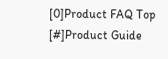[0]Product FAQ Top
[#]Product Guide